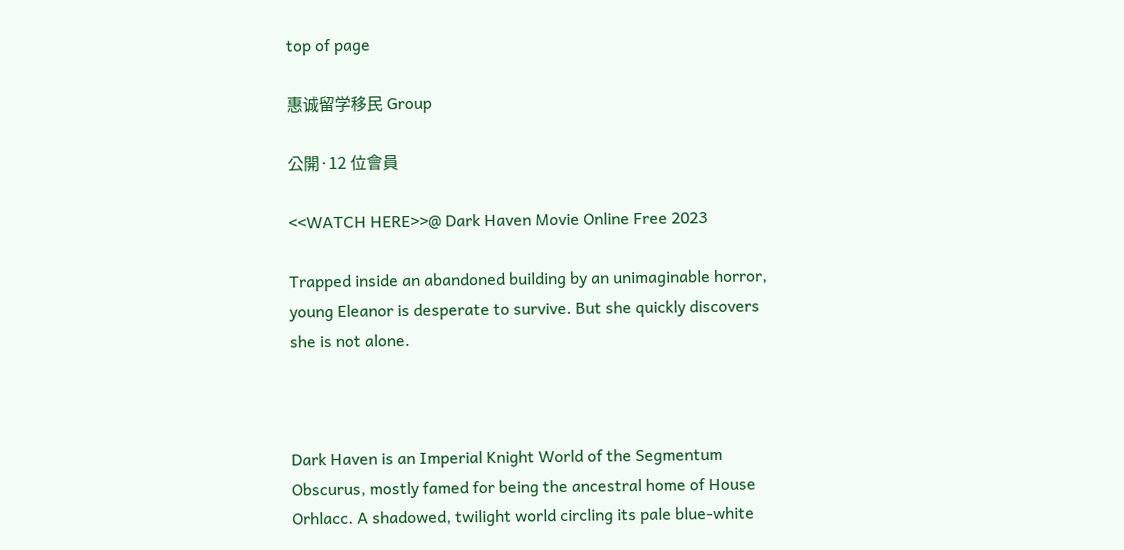top of page

惠诚留学移民 Group

公開·12 位會員

<<WATCH HERE>>@ Dark Haven Movie Online Free 2023

Trapped inside an abandoned building by an unimaginable horror, young Eleanor is desperate to survive. But she quickly discovers she is not alone.



Dark Haven is an Imperial Knight World of the Segmentum Obscurus, mostly famed for being the ancestral home of House Orhlacc. A shadowed, twilight world circling its pale blue-white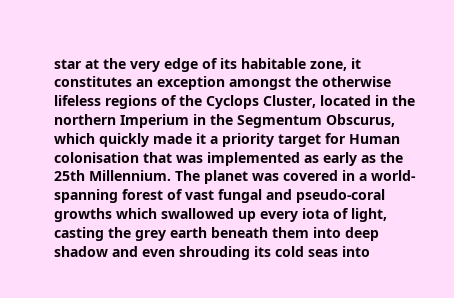star at the very edge of its habitable zone, it constitutes an exception amongst the otherwise lifeless regions of the Cyclops Cluster, located in the northern Imperium in the Segmentum Obscurus, which quickly made it a priority target for Human colonisation that was implemented as early as the 25th Millennium. The planet was covered in a world-spanning forest of vast fungal and pseudo-coral growths which swallowed up every iota of light, casting the grey earth beneath them into deep shadow and even shrouding its cold seas into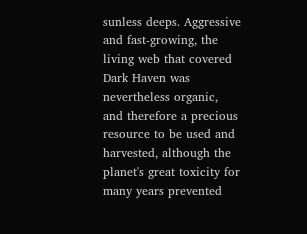sunless deeps. Aggressive and fast-growing, the living web that covered Dark Haven was nevertheless organic, and therefore a precious resource to be used and harvested, although the planet's great toxicity for many years prevented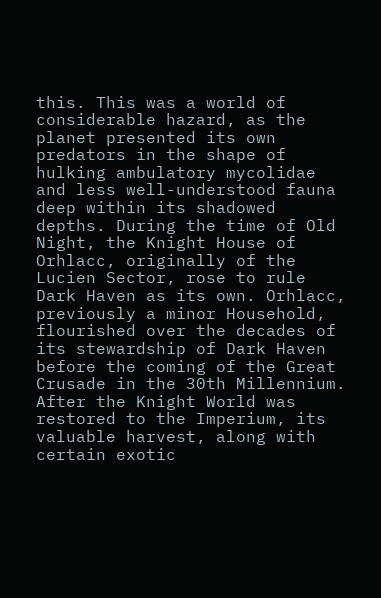this. This was a world of considerable hazard, as the planet presented its own predators in the shape of hulking ambulatory mycolidae and less well-understood fauna deep within its shadowed depths. During the time of Old Night, the Knight House of Orhlacc, originally of the Lucien Sector, rose to rule Dark Haven as its own. Orhlacc, previously a minor Household, flourished over the decades of its stewardship of Dark Haven before the coming of the Great Crusade in the 30th Millennium. After the Knight World was restored to the Imperium, its valuable harvest, along with certain exotic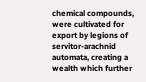chemical compounds, were cultivated for export by legions of servitor-arachnid automata, creating a wealth which further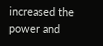increased the power and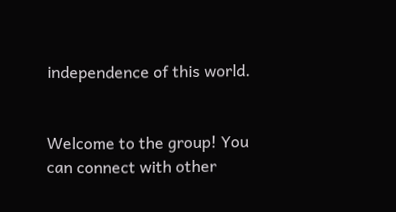independence of this world.


Welcome to the group! You can connect with other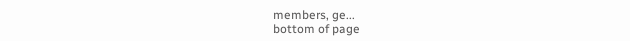members, ge...
bottom of page